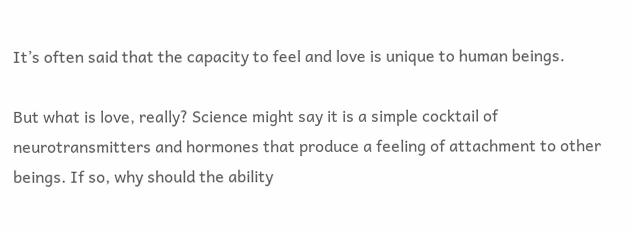It’s often said that the capacity to feel and love is unique to human beings.

But what is love, really? Science might say it is a simple cocktail of neurotransmitters and hormones that produce a feeling of attachment to other beings. If so, why should the ability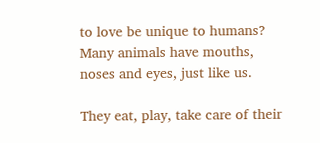to love be unique to humans? Many animals have mouths, noses and eyes, just like us.

They eat, play, take care of their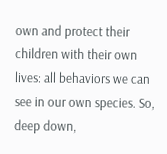own and protect their children with their own lives: all behaviors we can see in our own species. So, deep down,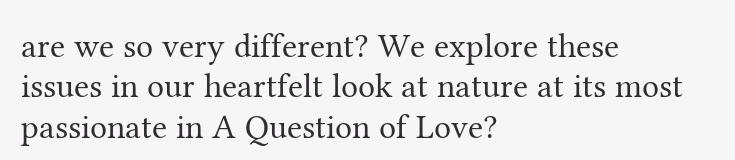are we so very different? We explore these issues in our heartfelt look at nature at its most passionate in A Question of Love?